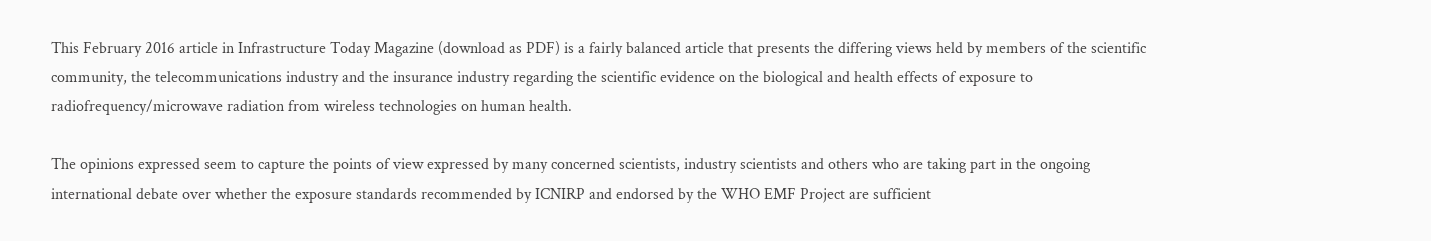This February 2016 article in Infrastructure Today Magazine (download as PDF) is a fairly balanced article that presents the differing views held by members of the scientific community, the telecommunications industry and the insurance industry regarding the scientific evidence on the biological and health effects of exposure to radiofrequency/microwave radiation from wireless technologies on human health.

The opinions expressed seem to capture the points of view expressed by many concerned scientists, industry scientists and others who are taking part in the ongoing international debate over whether the exposure standards recommended by ICNIRP and endorsed by the WHO EMF Project are sufficient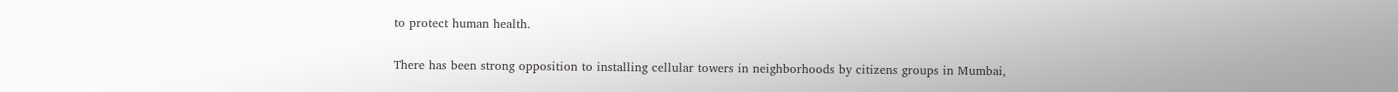to protect human health.

There has been strong opposition to installing cellular towers in neighborhoods by citizens groups in Mumbai,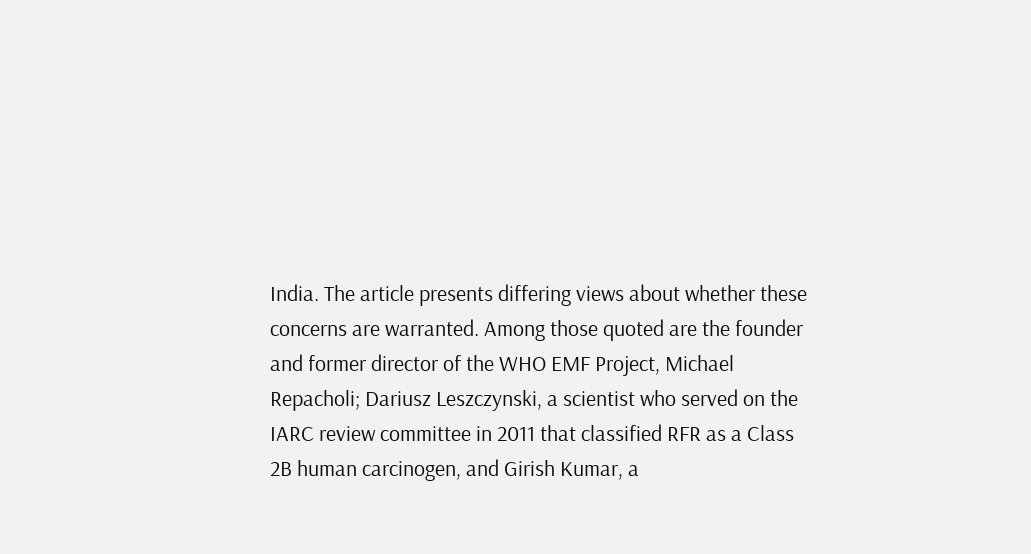India. The article presents differing views about whether these concerns are warranted. Among those quoted are the founder and former director of the WHO EMF Project, Michael Repacholi; Dariusz Leszczynski, a scientist who served on the IARC review committee in 2011 that classified RFR as a Class 2B human carcinogen, and Girish Kumar, a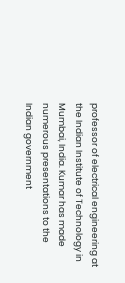professor of electrical engineering at the Indian Institute of Technology in Mumbai, India. Kumar has made numerous presentations to the Indian government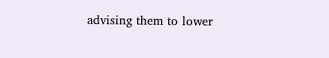advising them to lower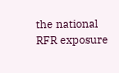the national RFR exposure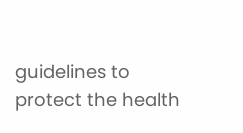guidelines to protect the health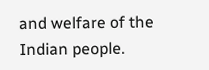and welfare of the Indian people.